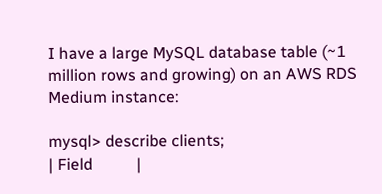I have a large MySQL database table (~1 million rows and growing) on an AWS RDS Medium instance:

mysql> describe clients;
| Field           |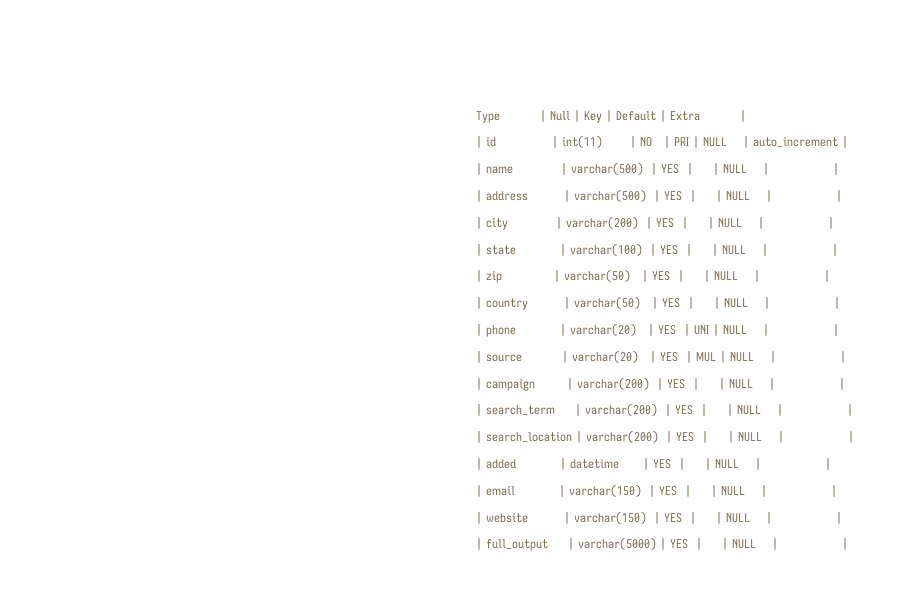Type          | Null | Key | Default | Extra          |
| id              | int(11)       | NO   | PRI | NULL    | auto_increment |
| name            | varchar(500)  | YES  |     | NULL    |                |
| address         | varchar(500)  | YES  |     | NULL    |                |
| city            | varchar(200)  | YES  |     | NULL    |                |
| state           | varchar(100)  | YES  |     | NULL    |                |
| zip             | varchar(50)   | YES  |     | NULL    |                |
| country         | varchar(50)   | YES  |     | NULL    |                |
| phone           | varchar(20)   | YES  | UNI | NULL    |                |
| source          | varchar(20)   | YES  | MUL | NULL    |                |
| campaign        | varchar(200)  | YES  |     | NULL    |                |
| search_term     | varchar(200)  | YES  |     | NULL    |                |
| search_location | varchar(200)  | YES  |     | NULL    |                |
| added           | datetime      | YES  |     | NULL    |                |
| email           | varchar(150)  | YES  |     | NULL    |                |
| website         | varchar(150)  | YES  |     | NULL    |                |
| full_output     | varchar(5000) | YES  |     | NULL    |                |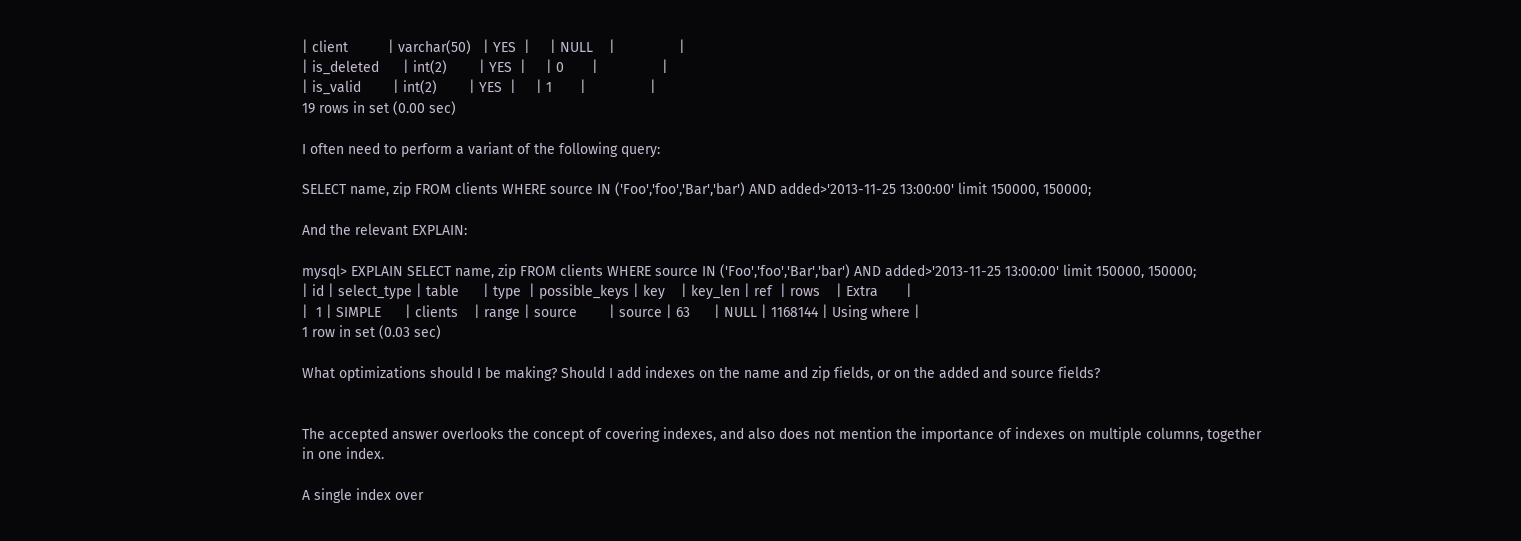| client          | varchar(50)   | YES  |     | NULL    |                |
| is_deleted      | int(2)        | YES  |     | 0       |                |
| is_valid        | int(2)        | YES  |     | 1       |                |
19 rows in set (0.00 sec)

I often need to perform a variant of the following query:

SELECT name, zip FROM clients WHERE source IN ('Foo','foo','Bar','bar') AND added>'2013-11-25 13:00:00' limit 150000, 150000;

And the relevant EXPLAIN:

mysql> EXPLAIN SELECT name, zip FROM clients WHERE source IN ('Foo','foo','Bar','bar') AND added>'2013-11-25 13:00:00' limit 150000, 150000;
| id | select_type | table      | type  | possible_keys | key    | key_len | ref  | rows    | Extra       |
|  1 | SIMPLE      | clients    | range | source        | source | 63      | NULL | 1168144 | Using where |
1 row in set (0.03 sec)

What optimizations should I be making? Should I add indexes on the name and zip fields, or on the added and source fields?


The accepted answer overlooks the concept of covering indexes, and also does not mention the importance of indexes on multiple columns, together in one index.

A single index over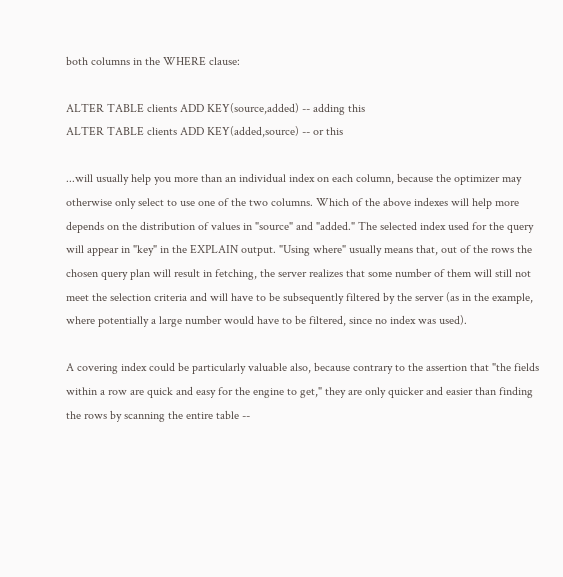both columns in the WHERE clause:

ALTER TABLE clients ADD KEY(source,added) -- adding this
ALTER TABLE clients ADD KEY(added,source) -- or this

...will usually help you more than an individual index on each column, because the optimizer may otherwise only select to use one of the two columns. Which of the above indexes will help more depends on the distribution of values in "source" and "added." The selected index used for the query will appear in "key" in the EXPLAIN output. "Using where" usually means that, out of the rows the chosen query plan will result in fetching, the server realizes that some number of them will still not meet the selection criteria and will have to be subsequently filtered by the server (as in the example, where potentially a large number would have to be filtered, since no index was used).

A covering index could be particularly valuable also, because contrary to the assertion that "the fields within a row are quick and easy for the engine to get," they are only quicker and easier than finding the rows by scanning the entire table --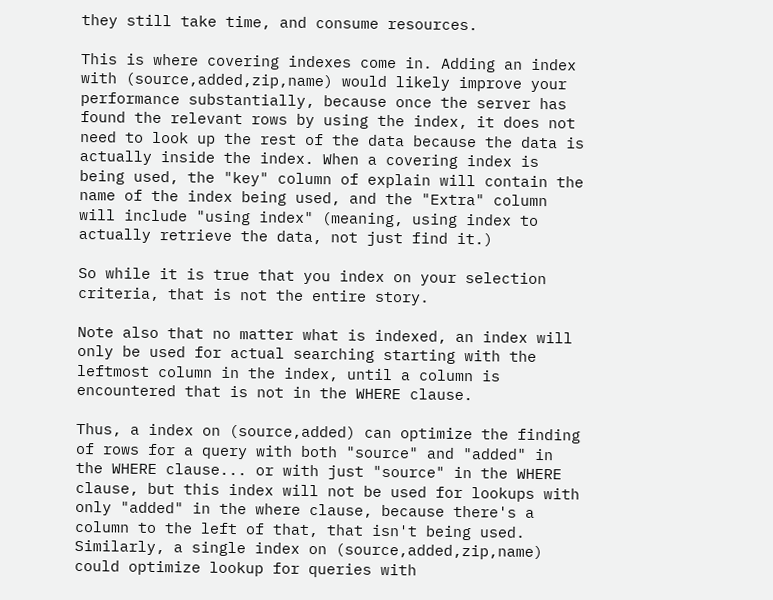they still take time, and consume resources.

This is where covering indexes come in. Adding an index with (source,added,zip,name) would likely improve your performance substantially, because once the server has found the relevant rows by using the index, it does not need to look up the rest of the data because the data is actually inside the index. When a covering index is being used, the "key" column of explain will contain the name of the index being used, and the "Extra" column will include "using index" (meaning, using index to actually retrieve the data, not just find it.)

So while it is true that you index on your selection criteria, that is not the entire story.

Note also that no matter what is indexed, an index will only be used for actual searching starting with the leftmost column in the index, until a column is encountered that is not in the WHERE clause.

Thus, a index on (source,added) can optimize the finding of rows for a query with both "source" and "added" in the WHERE clause... or with just "source" in the WHERE clause, but this index will not be used for lookups with only "added" in the where clause, because there's a column to the left of that, that isn't being used. Similarly, a single index on (source,added,zip,name) could optimize lookup for queries with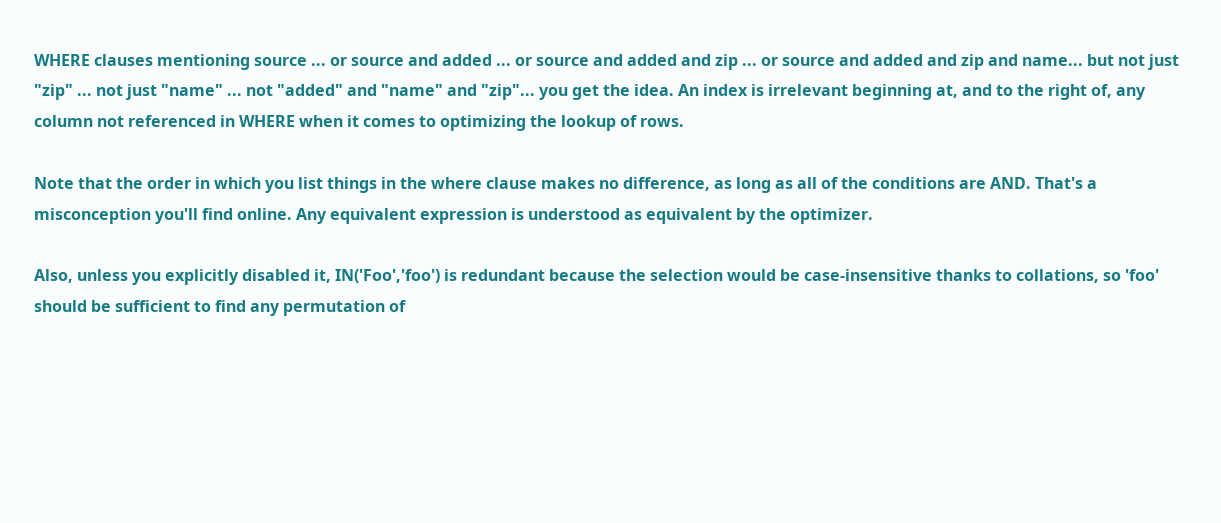WHERE clauses mentioning source ... or source and added ... or source and added and zip ... or source and added and zip and name... but not just "zip" ... not just "name" ... not "added" and "name" and "zip"... you get the idea. An index is irrelevant beginning at, and to the right of, any column not referenced in WHERE when it comes to optimizing the lookup of rows.

Note that the order in which you list things in the where clause makes no difference, as long as all of the conditions are AND. That's a misconception you'll find online. Any equivalent expression is understood as equivalent by the optimizer.

Also, unless you explicitly disabled it, IN('Foo','foo') is redundant because the selection would be case-insensitive thanks to collations, so 'foo' should be sufficient to find any permutation of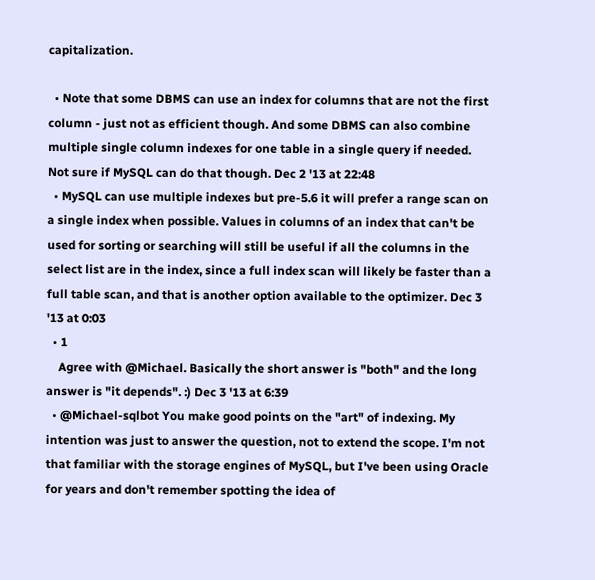capitalization.

  • Note that some DBMS can use an index for columns that are not the first column - just not as efficient though. And some DBMS can also combine multiple single column indexes for one table in a single query if needed. Not sure if MySQL can do that though. Dec 2 '13 at 22:48
  • MySQL can use multiple indexes but pre-5.6 it will prefer a range scan on a single index when possible. Values in columns of an index that can't be used for sorting or searching will still be useful if all the columns in the select list are in the index, since a full index scan will likely be faster than a full table scan, and that is another option available to the optimizer. Dec 3 '13 at 0:03
  • 1
    Agree with @Michael. Basically the short answer is "both" and the long answer is "it depends". :) Dec 3 '13 at 6:39
  • @Michael-sqlbot You make good points on the "art" of indexing. My intention was just to answer the question, not to extend the scope. I'm not that familiar with the storage engines of MySQL, but I've been using Oracle for years and don't remember spotting the idea of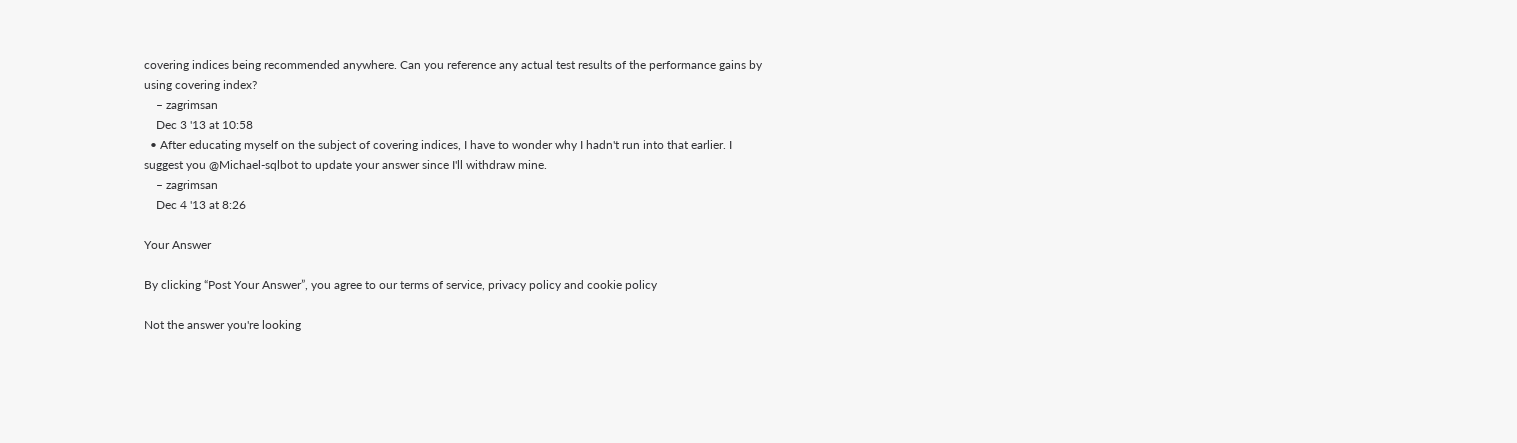covering indices being recommended anywhere. Can you reference any actual test results of the performance gains by using covering index?
    – zagrimsan
    Dec 3 '13 at 10:58
  • After educating myself on the subject of covering indices, I have to wonder why I hadn't run into that earlier. I suggest you @Michael-sqlbot to update your answer since I'll withdraw mine.
    – zagrimsan
    Dec 4 '13 at 8:26

Your Answer

By clicking “Post Your Answer”, you agree to our terms of service, privacy policy and cookie policy

Not the answer you're looking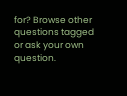for? Browse other questions tagged or ask your own question.